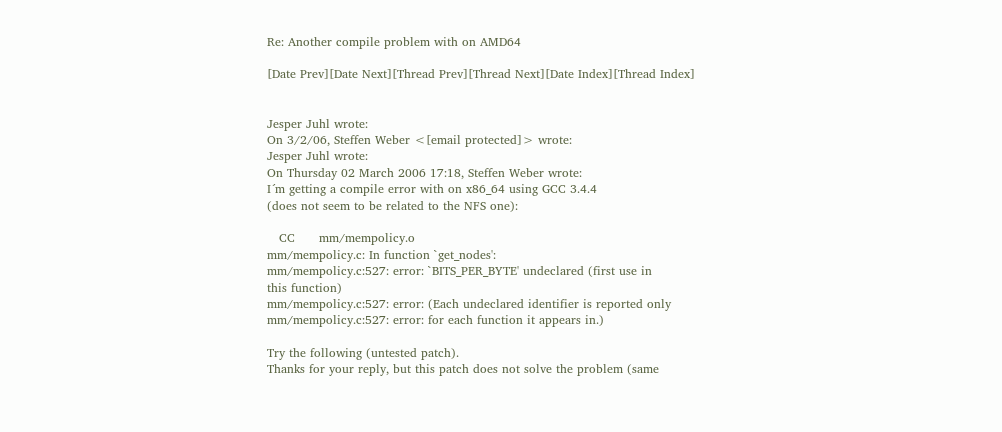Re: Another compile problem with on AMD64

[Date Prev][Date Next][Thread Prev][Thread Next][Date Index][Thread Index]


Jesper Juhl wrote:
On 3/2/06, Steffen Weber <[email protected]> wrote:
Jesper Juhl wrote:
On Thursday 02 March 2006 17:18, Steffen Weber wrote:
I´m getting a compile error with on x86_64 using GCC 3.4.4
(does not seem to be related to the NFS one):

   CC      mm/mempolicy.o
mm/mempolicy.c: In function `get_nodes':
mm/mempolicy.c:527: error: `BITS_PER_BYTE' undeclared (first use in
this function)
mm/mempolicy.c:527: error: (Each undeclared identifier is reported only
mm/mempolicy.c:527: error: for each function it appears in.)

Try the following (untested patch).
Thanks for your reply, but this patch does not solve the problem (same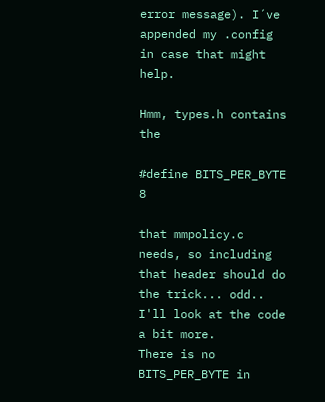error message). I´ve appended my .config in case that might help.

Hmm, types.h contains the

#define BITS_PER_BYTE 8

that mmpolicy.c needs, so including that header should do the trick... odd..
I'll look at the code a bit more.
There is no BITS_PER_BYTE in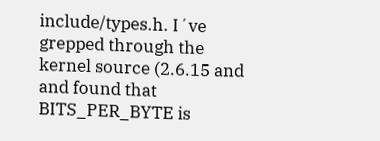include/types.h. I´ve grepped through the kernel source (2.6.15 and and found that BITS_PER_BYTE is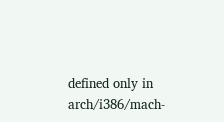defined only in arch/i386/mach-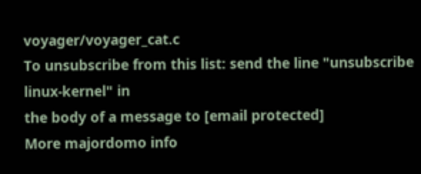voyager/voyager_cat.c
To unsubscribe from this list: send the line "unsubscribe linux-kernel" in
the body of a message to [email protected]
More majordomo info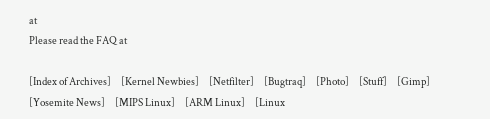at
Please read the FAQ at

[Index of Archives]     [Kernel Newbies]     [Netfilter]     [Bugtraq]     [Photo]     [Stuff]     [Gimp]     [Yosemite News]     [MIPS Linux]     [ARM Linux]     [Linux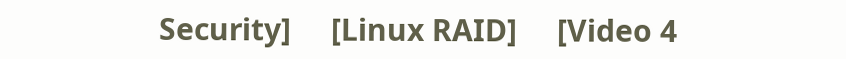Security]     [Linux RAID]     [Video 4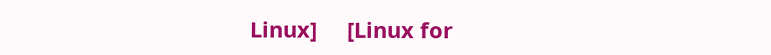Linux]     [Linux for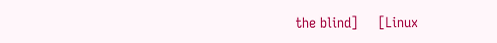the blind]     [Linux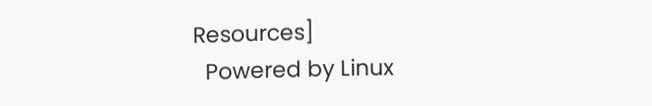Resources]
  Powered by Linux